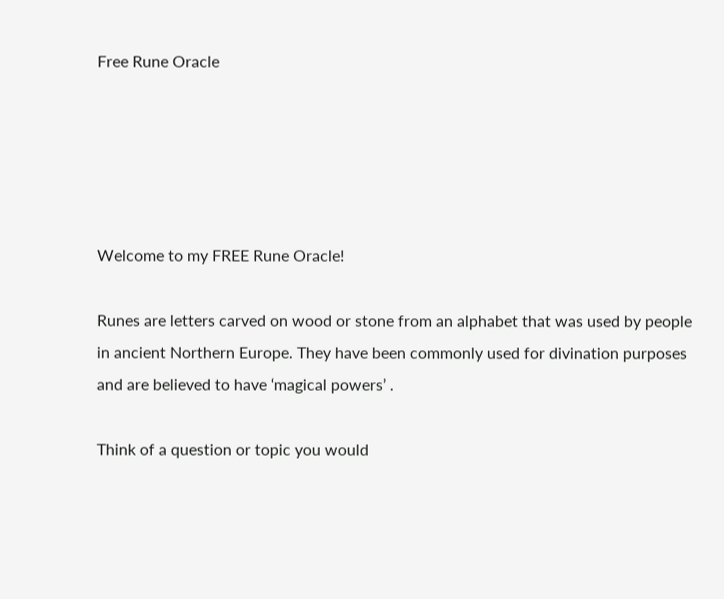Free Rune Oracle





Welcome to my FREE Rune Oracle!

Runes are letters carved on wood or stone from an alphabet that was used by people in ancient Northern Europe. They have been commonly used for divination purposes and are believed to have ‘magical powers’ .

Think of a question or topic you would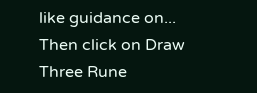like guidance on... Then click on Draw Three Rune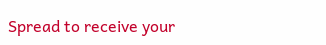Spread to receive your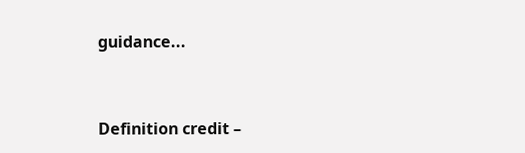guidance...


Definition credit –